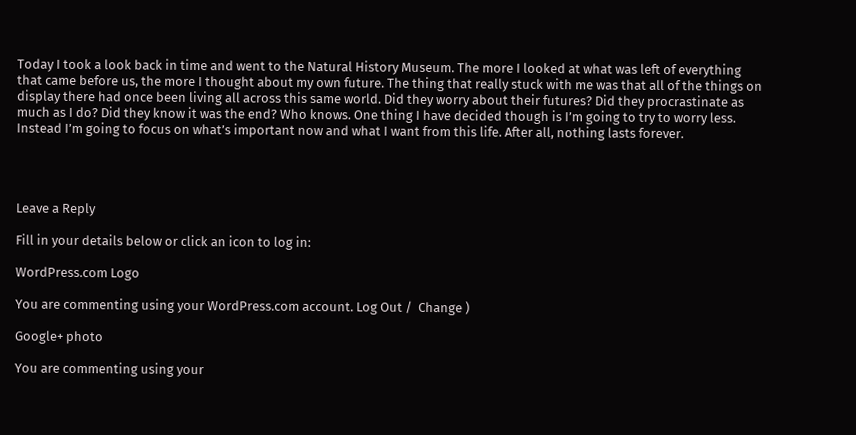Today I took a look back in time and went to the Natural History Museum. The more I looked at what was left of everything that came before us, the more I thought about my own future. The thing that really stuck with me was that all of the things on display there had once been living all across this same world. Did they worry about their futures? Did they procrastinate as much as I do? Did they know it was the end? Who knows. One thing I have decided though is I’m going to try to worry less. Instead I’m going to focus on what’s important now and what I want from this life. After all, nothing lasts forever.




Leave a Reply

Fill in your details below or click an icon to log in:

WordPress.com Logo

You are commenting using your WordPress.com account. Log Out /  Change )

Google+ photo

You are commenting using your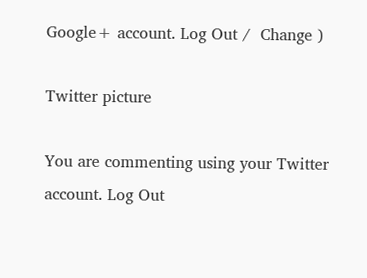Google+ account. Log Out /  Change )

Twitter picture

You are commenting using your Twitter account. Log Out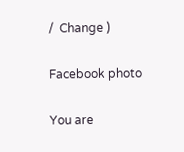/  Change )

Facebook photo

You are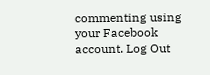commenting using your Facebook account. Log Out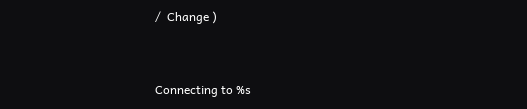/  Change )


Connecting to %s